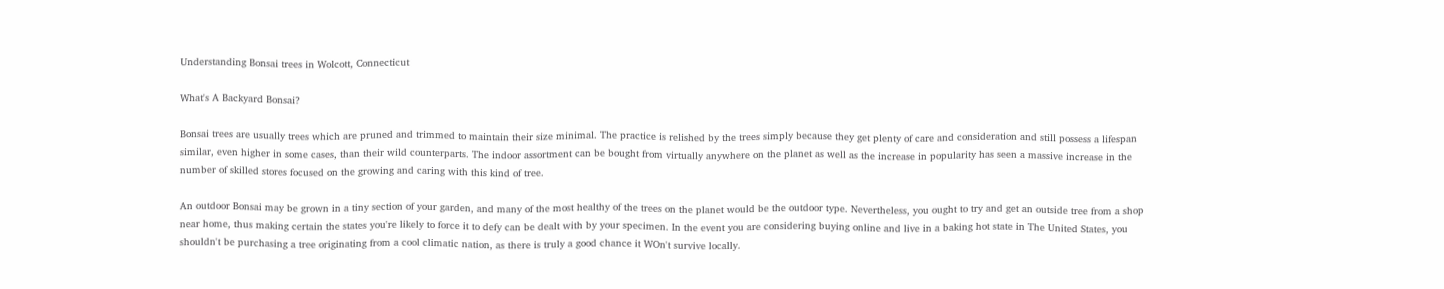Understanding Bonsai trees in Wolcott, Connecticut

What's A Backyard Bonsai?

Bonsai trees are usually trees which are pruned and trimmed to maintain their size minimal. The practice is relished by the trees simply because they get plenty of care and consideration and still possess a lifespan similar, even higher in some cases, than their wild counterparts. The indoor assortment can be bought from virtually anywhere on the planet as well as the increase in popularity has seen a massive increase in the number of skilled stores focused on the growing and caring with this kind of tree.

An outdoor Bonsai may be grown in a tiny section of your garden, and many of the most healthy of the trees on the planet would be the outdoor type. Nevertheless, you ought to try and get an outside tree from a shop near home, thus making certain the states you're likely to force it to defy can be dealt with by your specimen. In the event you are considering buying online and live in a baking hot state in The United States, you shouldn't be purchasing a tree originating from a cool climatic nation, as there is truly a good chance it WOn't survive locally.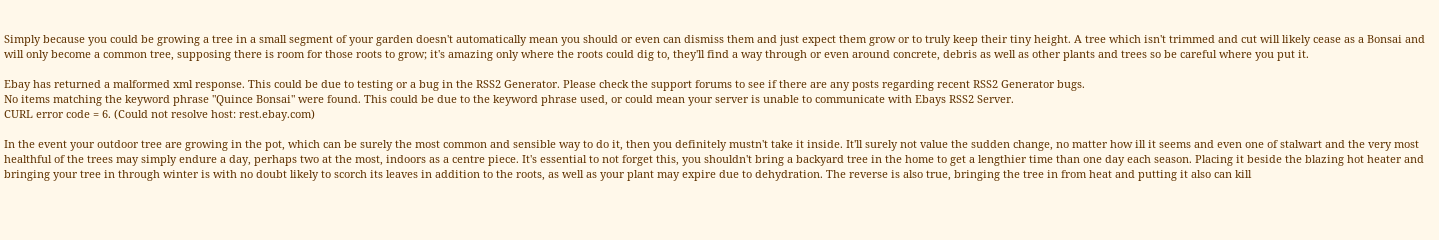Simply because you could be growing a tree in a small segment of your garden doesn't automatically mean you should or even can dismiss them and just expect them grow or to truly keep their tiny height. A tree which isn't trimmed and cut will likely cease as a Bonsai and will only become a common tree, supposing there is room for those roots to grow; it's amazing only where the roots could dig to, they'll find a way through or even around concrete, debris as well as other plants and trees so be careful where you put it.

Ebay has returned a malformed xml response. This could be due to testing or a bug in the RSS2 Generator. Please check the support forums to see if there are any posts regarding recent RSS2 Generator bugs.
No items matching the keyword phrase "Quince Bonsai" were found. This could be due to the keyword phrase used, or could mean your server is unable to communicate with Ebays RSS2 Server.
CURL error code = 6. (Could not resolve host: rest.ebay.com)

In the event your outdoor tree are growing in the pot, which can be surely the most common and sensible way to do it, then you definitely mustn't take it inside. It'll surely not value the sudden change, no matter how ill it seems and even one of stalwart and the very most healthful of the trees may simply endure a day, perhaps two at the most, indoors as a centre piece. It's essential to not forget this, you shouldn't bring a backyard tree in the home to get a lengthier time than one day each season. Placing it beside the blazing hot heater and bringing your tree in through winter is with no doubt likely to scorch its leaves in addition to the roots, as well as your plant may expire due to dehydration. The reverse is also true, bringing the tree in from heat and putting it also can kill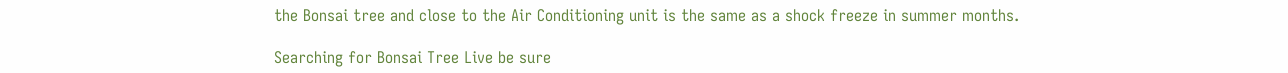the Bonsai tree and close to the Air Conditioning unit is the same as a shock freeze in summer months.

Searching for Bonsai Tree Live be sure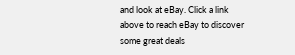and look at eBay. Click a link above to reach eBay to discover some great deals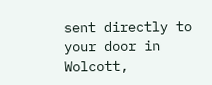sent directly to your door in Wolcott,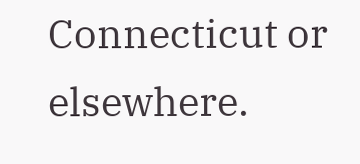Connecticut or elsewhere.